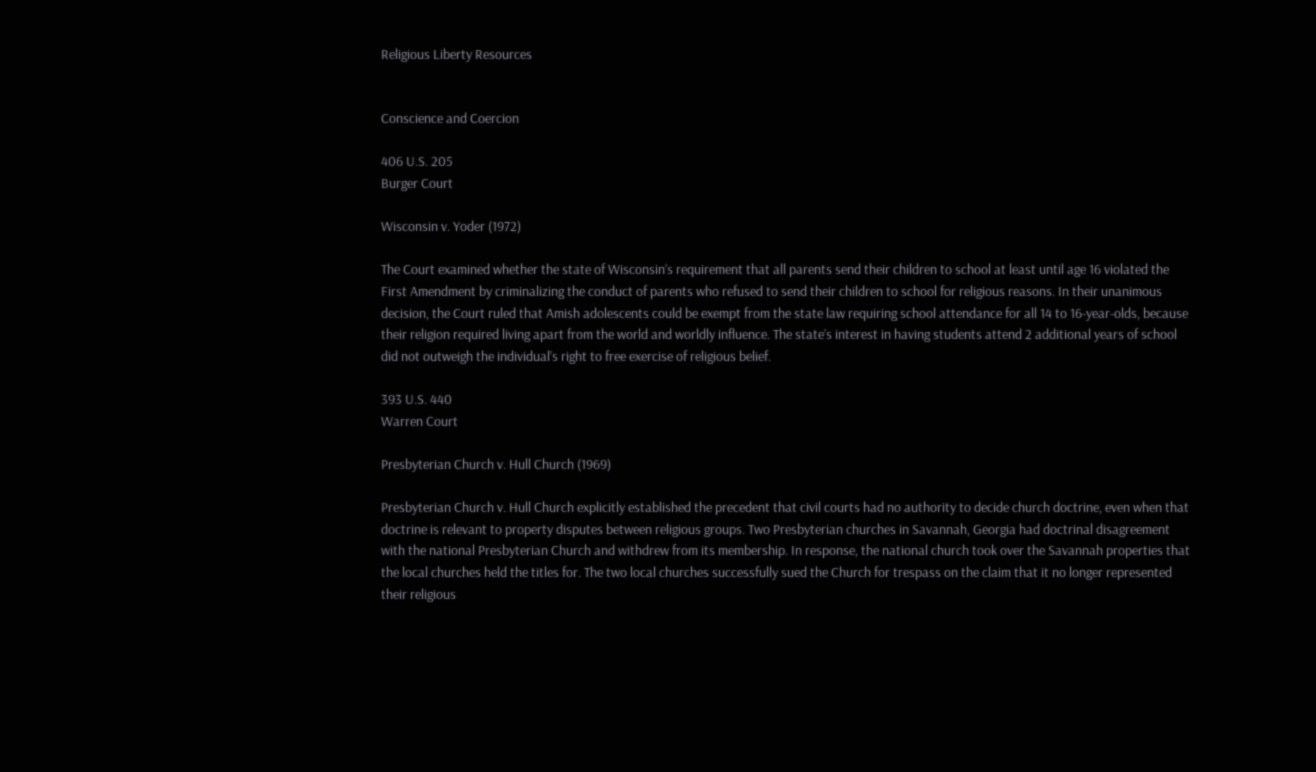Religious Liberty Resources


Conscience and Coercion

406 U.S. 205
Burger Court

Wisconsin v. Yoder (1972)

The Court examined whether the state of Wisconsin’s requirement that all parents send their children to school at least until age 16 violated the First Amendment by criminalizing the conduct of parents who refused to send their children to school for religious reasons. In their unanimous decision, the Court ruled that Amish adolescents could be exempt from the state law requiring school attendance for all 14 to 16-year-olds, because their religion required living apart from the world and worldly influence. The state’s interest in having students attend 2 additional years of school did not outweigh the individual’s right to free exercise of religious belief.

393 U.S. 440
Warren Court

Presbyterian Church v. Hull Church (1969)

Presbyterian Church v. Hull Church explicitly established the precedent that civil courts had no authority to decide church doctrine, even when that doctrine is relevant to property disputes between religious groups. Two Presbyterian churches in Savannah, Georgia had doctrinal disagreement with the national Presbyterian Church and withdrew from its membership. In response, the national church took over the Savannah properties that the local churches held the titles for. The two local churches successfully sued the Church for trespass on the claim that it no longer represented their religious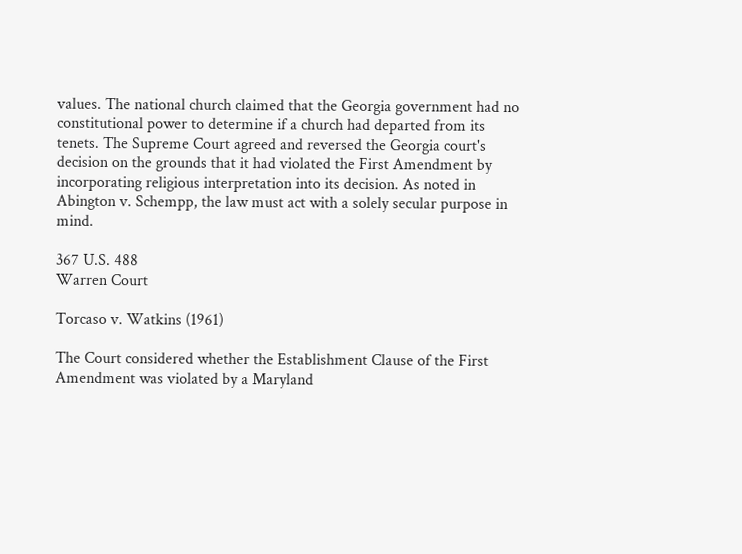values. The national church claimed that the Georgia government had no constitutional power to determine if a church had departed from its tenets. The Supreme Court agreed and reversed the Georgia court's decision on the grounds that it had violated the First Amendment by incorporating religious interpretation into its decision. As noted in Abington v. Schempp, the law must act with a solely secular purpose in mind.

367 U.S. 488
Warren Court

Torcaso v. Watkins (1961)

The Court considered whether the Establishment Clause of the First Amendment was violated by a Maryland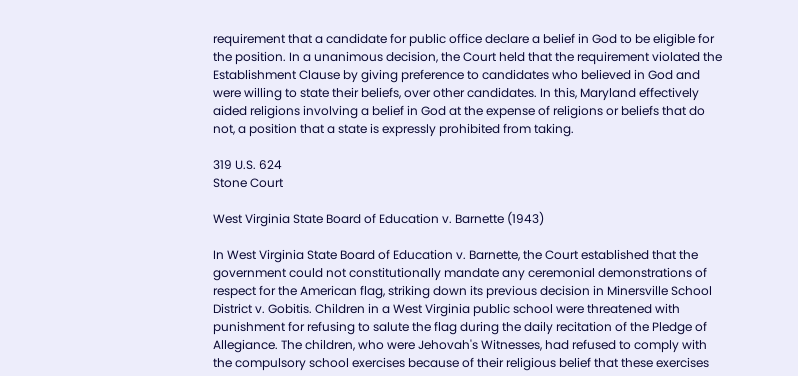requirement that a candidate for public office declare a belief in God to be eligible for the position. In a unanimous decision, the Court held that the requirement violated the Establishment Clause by giving preference to candidates who believed in God and were willing to state their beliefs, over other candidates. In this, Maryland effectively aided religions involving a belief in God at the expense of religions or beliefs that do not, a position that a state is expressly prohibited from taking.

319 U.S. 624
Stone Court

West Virginia State Board of Education v. Barnette (1943)

In West Virginia State Board of Education v. Barnette, the Court established that the government could not constitutionally mandate any ceremonial demonstrations of respect for the American flag, striking down its previous decision in Minersville School District v. Gobitis. Children in a West Virginia public school were threatened with punishment for refusing to salute the flag during the daily recitation of the Pledge of Allegiance. The children, who were Jehovah's Witnesses, had refused to comply with the compulsory school exercises because of their religious belief that these exercises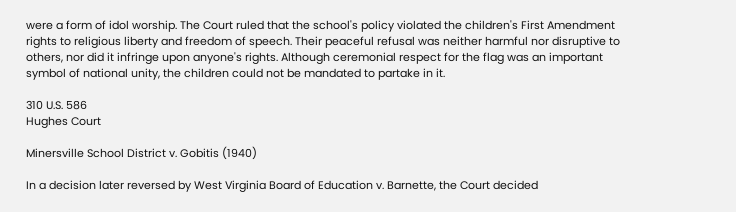were a form of idol worship. The Court ruled that the school's policy violated the children's First Amendment rights to religious liberty and freedom of speech. Their peaceful refusal was neither harmful nor disruptive to others, nor did it infringe upon anyone's rights. Although ceremonial respect for the flag was an important symbol of national unity, the children could not be mandated to partake in it.

310 U.S. 586
Hughes Court

Minersville School District v. Gobitis (1940)

In a decision later reversed by West Virginia Board of Education v. Barnette, the Court decided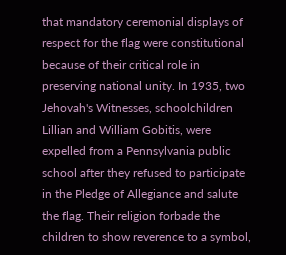that mandatory ceremonial displays of respect for the flag were constitutional because of their critical role in preserving national unity. In 1935, two Jehovah's Witnesses, schoolchildren Lillian and William Gobitis, were expelled from a Pennsylvania public school after they refused to participate in the Pledge of Allegiance and salute the flag. Their religion forbade the children to show reverence to a symbol,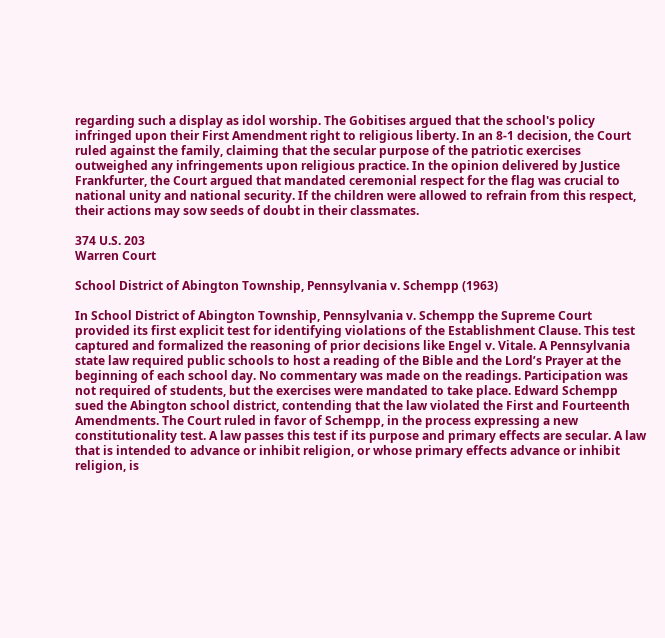regarding such a display as idol worship. The Gobitises argued that the school's policy infringed upon their First Amendment right to religious liberty. In an 8-1 decision, the Court ruled against the family, claiming that the secular purpose of the patriotic exercises outweighed any infringements upon religious practice. In the opinion delivered by Justice Frankfurter, the Court argued that mandated ceremonial respect for the flag was crucial to national unity and national security. If the children were allowed to refrain from this respect, their actions may sow seeds of doubt in their classmates.

374 U.S. 203
Warren Court

School District of Abington Township, Pennsylvania v. Schempp (1963)

In School District of Abington Township, Pennsylvania v. Schempp the Supreme Court provided its first explicit test for identifying violations of the Establishment Clause. This test captured and formalized the reasoning of prior decisions like Engel v. Vitale. A Pennsylvania state law required public schools to host a reading of the Bible and the Lord’s Prayer at the beginning of each school day. No commentary was made on the readings. Participation was not required of students, but the exercises were mandated to take place. Edward Schempp sued the Abington school district, contending that the law violated the First and Fourteenth Amendments. The Court ruled in favor of Schempp, in the process expressing a new constitutionality test. A law passes this test if its purpose and primary effects are secular. A law that is intended to advance or inhibit religion, or whose primary effects advance or inhibit religion, is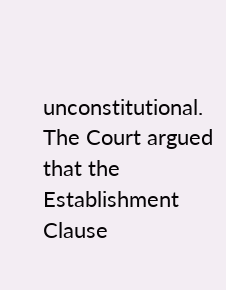unconstitutional. The Court argued that the Establishment Clause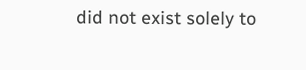did not exist solely to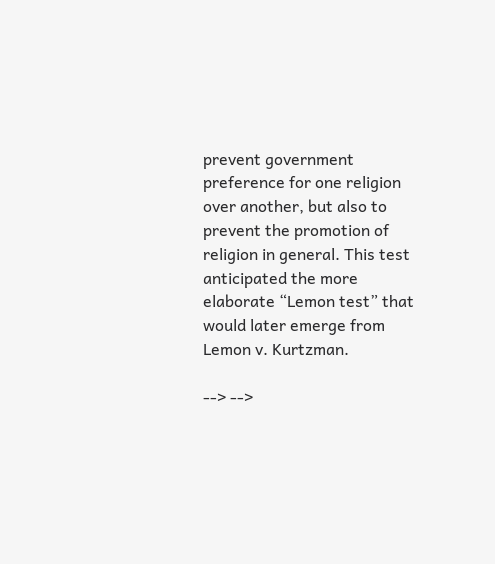prevent government preference for one religion over another, but also to prevent the promotion of religion in general. This test anticipated the more elaborate “Lemon test” that would later emerge from Lemon v. Kurtzman.

--> -->